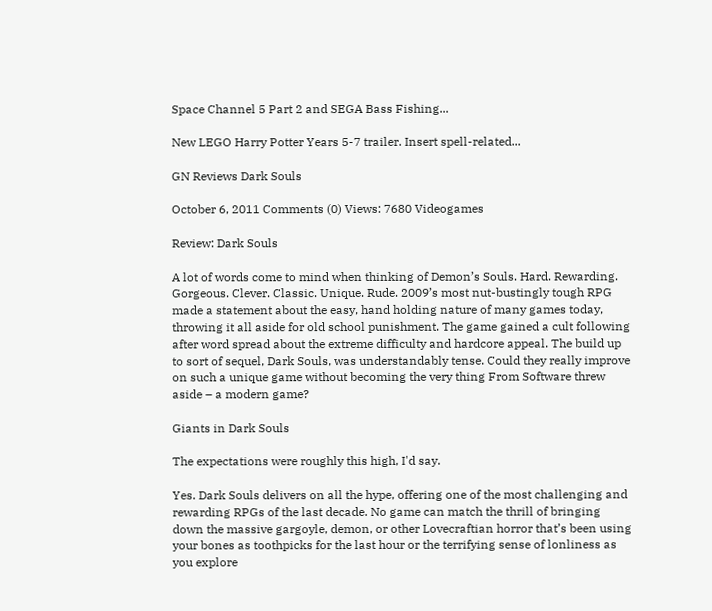Space Channel 5 Part 2 and SEGA Bass Fishing...

New LEGO Harry Potter Years 5-7 trailer. Insert spell-related...

GN Reviews Dark Souls

October 6, 2011 Comments (0) Views: 7680 Videogames

Review: Dark Souls

A lot of words come to mind when thinking of Demon’s Souls. Hard. Rewarding. Gorgeous. Clever. Classic. Unique. Rude. 2009’s most nut-bustingly tough RPG made a statement about the easy, hand holding nature of many games today, throwing it all aside for old school punishment. The game gained a cult following after word spread about the extreme difficulty and hardcore appeal. The build up to sort of sequel, Dark Souls, was understandably tense. Could they really improve on such a unique game without becoming the very thing From Software threw aside – a modern game?

Giants in Dark Souls

The expectations were roughly this high, I'd say.

Yes. Dark Souls delivers on all the hype, offering one of the most challenging and rewarding RPGs of the last decade. No game can match the thrill of bringing down the massive gargoyle, demon, or other Lovecraftian horror that’s been using your bones as toothpicks for the last hour or the terrifying sense of lonliness as you explore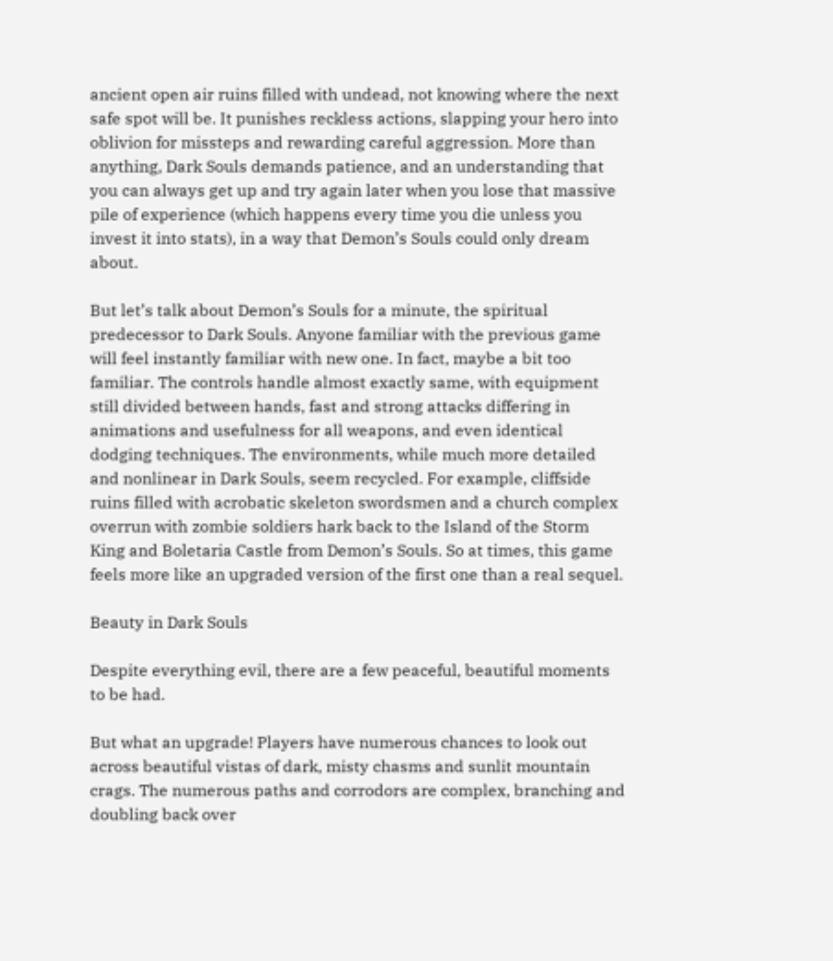ancient open air ruins filled with undead, not knowing where the next safe spot will be. It punishes reckless actions, slapping your hero into oblivion for missteps and rewarding careful aggression. More than anything, Dark Souls demands patience, and an understanding that you can always get up and try again later when you lose that massive pile of experience (which happens every time you die unless you invest it into stats), in a way that Demon’s Souls could only dream about.

But let’s talk about Demon’s Souls for a minute, the spiritual predecessor to Dark Souls. Anyone familiar with the previous game will feel instantly familiar with new one. In fact, maybe a bit too familiar. The controls handle almost exactly same, with equipment still divided between hands, fast and strong attacks differing in animations and usefulness for all weapons, and even identical dodging techniques. The environments, while much more detailed and nonlinear in Dark Souls, seem recycled. For example, cliffside ruins filled with acrobatic skeleton swordsmen and a church complex overrun with zombie soldiers hark back to the Island of the Storm King and Boletaria Castle from Demon’s Souls. So at times, this game feels more like an upgraded version of the first one than a real sequel.

Beauty in Dark Souls

Despite everything evil, there are a few peaceful, beautiful moments to be had.

But what an upgrade! Players have numerous chances to look out across beautiful vistas of dark, misty chasms and sunlit mountain crags. The numerous paths and corrodors are complex, branching and doubling back over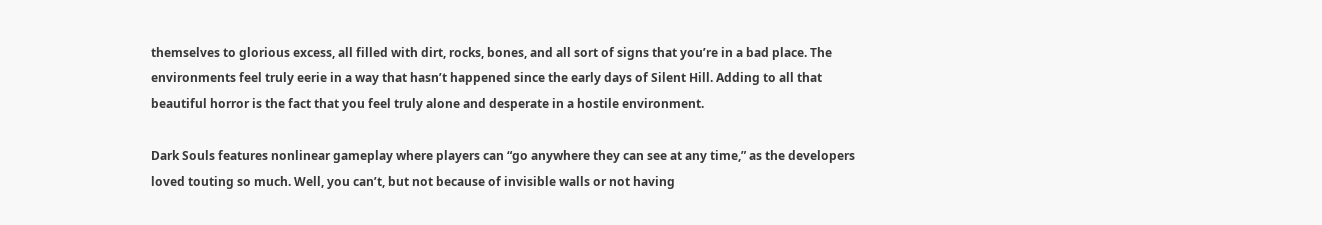themselves to glorious excess, all filled with dirt, rocks, bones, and all sort of signs that you’re in a bad place. The environments feel truly eerie in a way that hasn’t happened since the early days of Silent Hill. Adding to all that beautiful horror is the fact that you feel truly alone and desperate in a hostile environment.

Dark Souls features nonlinear gameplay where players can “go anywhere they can see at any time,” as the developers loved touting so much. Well, you can’t, but not because of invisible walls or not having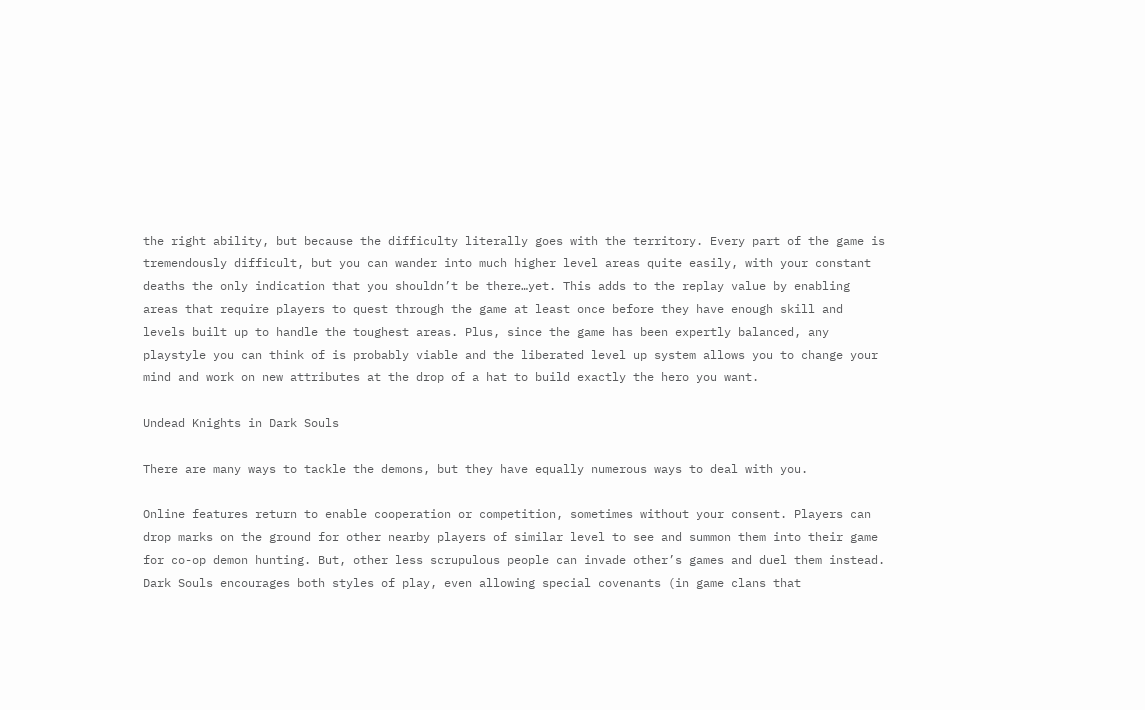the right ability, but because the difficulty literally goes with the territory. Every part of the game is tremendously difficult, but you can wander into much higher level areas quite easily, with your constant deaths the only indication that you shouldn’t be there…yet. This adds to the replay value by enabling areas that require players to quest through the game at least once before they have enough skill and levels built up to handle the toughest areas. Plus, since the game has been expertly balanced, any playstyle you can think of is probably viable and the liberated level up system allows you to change your mind and work on new attributes at the drop of a hat to build exactly the hero you want.

Undead Knights in Dark Souls

There are many ways to tackle the demons, but they have equally numerous ways to deal with you.

Online features return to enable cooperation or competition, sometimes without your consent. Players can drop marks on the ground for other nearby players of similar level to see and summon them into their game for co-op demon hunting. But, other less scrupulous people can invade other’s games and duel them instead. Dark Souls encourages both styles of play, even allowing special covenants (in game clans that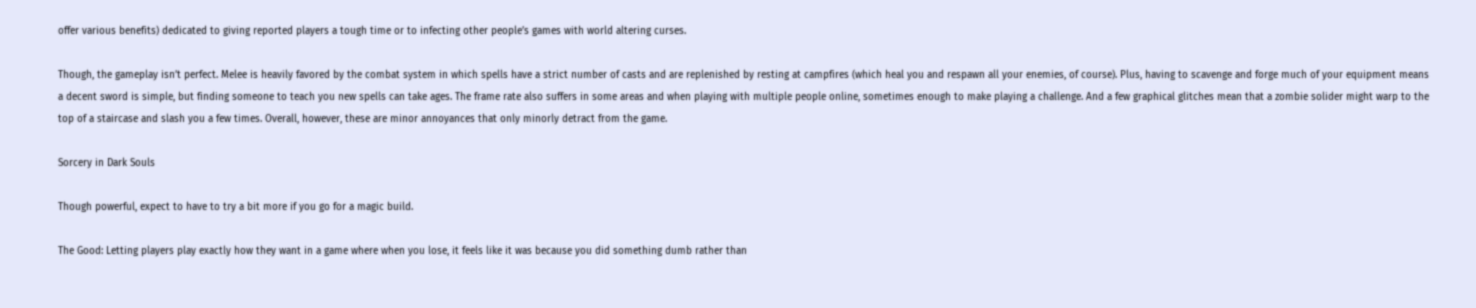offer various benefits) dedicated to giving reported players a tough time or to infecting other people’s games with world altering curses.

Though, the gameplay isn’t perfect. Melee is heavily favored by the combat system in which spells have a strict number of casts and are replenished by resting at campfires (which heal you and respawn all your enemies, of course). Plus, having to scavenge and forge much of your equipment means a decent sword is simple, but finding someone to teach you new spells can take ages. The frame rate also suffers in some areas and when playing with multiple people online, sometimes enough to make playing a challenge. And a few graphical glitches mean that a zombie solider might warp to the top of a staircase and slash you a few times. Overall, however, these are minor annoyances that only minorly detract from the game.

Sorcery in Dark Souls

Though powerful, expect to have to try a bit more if you go for a magic build.

The Good: Letting players play exactly how they want in a game where when you lose, it feels like it was because you did something dumb rather than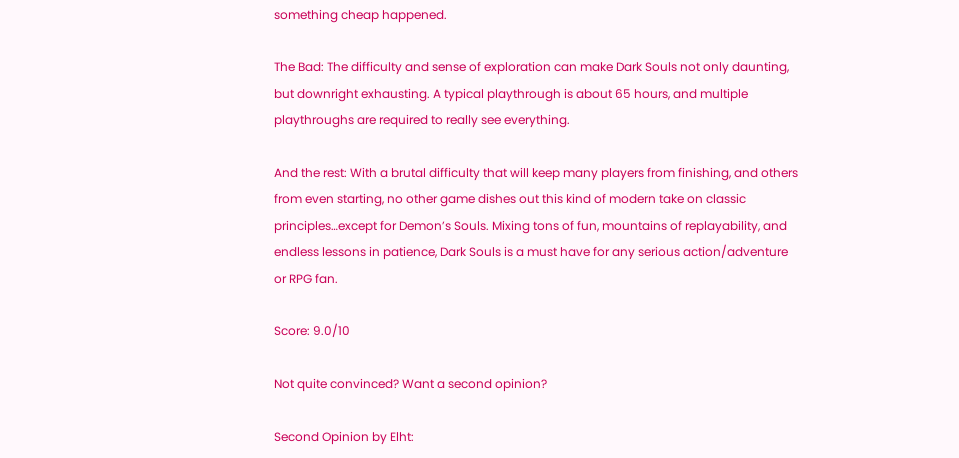something cheap happened.

The Bad: The difficulty and sense of exploration can make Dark Souls not only daunting, but downright exhausting. A typical playthrough is about 65 hours, and multiple playthroughs are required to really see everything.

And the rest: With a brutal difficulty that will keep many players from finishing, and others from even starting, no other game dishes out this kind of modern take on classic principles…except for Demon’s Souls. Mixing tons of fun, mountains of replayability, and endless lessons in patience, Dark Souls is a must have for any serious action/adventure or RPG fan.

Score: 9.0/10

Not quite convinced? Want a second opinion?

Second Opinion by Elht: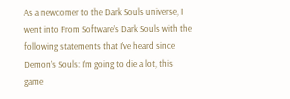As a newcomer to the Dark Souls universe, I went into From Software’s Dark Souls with the following statements that I’ve heard since Demon’s Souls: I’m going to die a lot, this game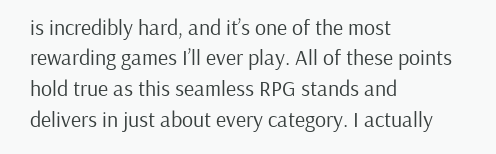is incredibly hard, and it’s one of the most rewarding games I’ll ever play. All of these points hold true as this seamless RPG stands and delivers in just about every category. I actually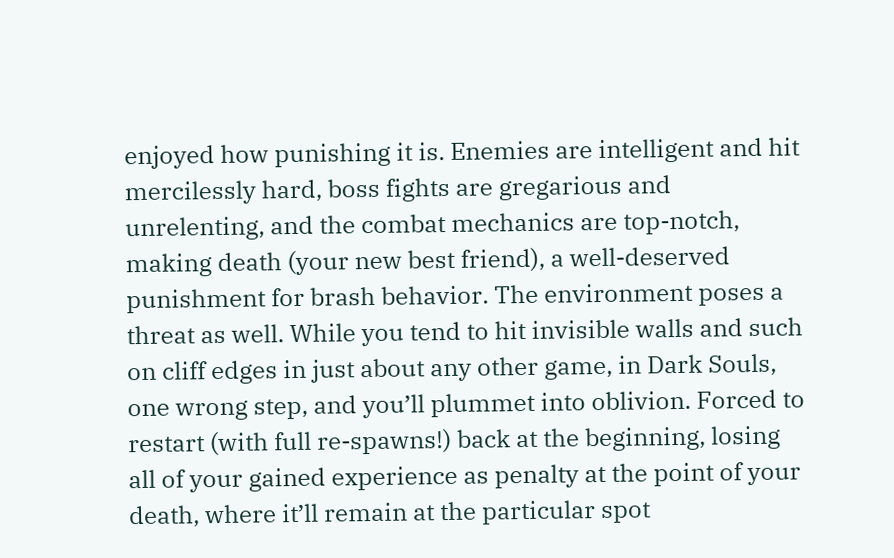enjoyed how punishing it is. Enemies are intelligent and hit mercilessly hard, boss fights are gregarious and unrelenting, and the combat mechanics are top-notch, making death (your new best friend), a well-deserved punishment for brash behavior. The environment poses a threat as well. While you tend to hit invisible walls and such on cliff edges in just about any other game, in Dark Souls, one wrong step, and you’ll plummet into oblivion. Forced to restart (with full re-spawns!) back at the beginning, losing all of your gained experience as penalty at the point of your death, where it’ll remain at the particular spot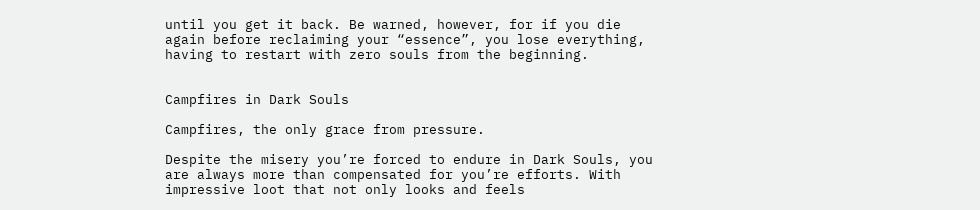until you get it back. Be warned, however, for if you die again before reclaiming your “essence”, you lose everything, having to restart with zero souls from the beginning.


Campfires in Dark Souls

Campfires, the only grace from pressure.

Despite the misery you’re forced to endure in Dark Souls, you are always more than compensated for you’re efforts. With impressive loot that not only looks and feels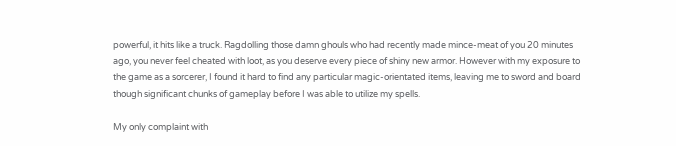powerful, it hits like a truck. Ragdolling those damn ghouls who had recently made mince-meat of you 20 minutes ago, you never feel cheated with loot, as you deserve every piece of shiny new armor. However with my exposure to the game as a sorcerer, I found it hard to find any particular magic-orientated items, leaving me to sword and board though significant chunks of gameplay before I was able to utilize my spells.

My only complaint with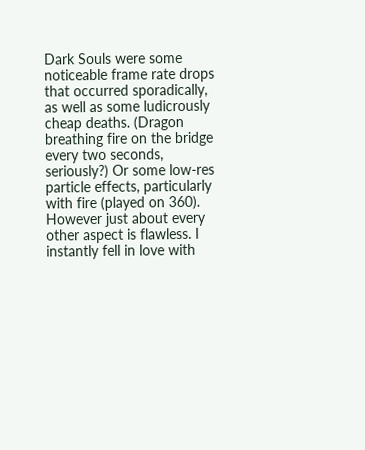Dark Souls were some noticeable frame rate drops that occurred sporadically, as well as some ludicrously cheap deaths. (Dragon breathing fire on the bridge every two seconds, seriously?) Or some low-res particle effects, particularly with fire (played on 360). However just about every other aspect is flawless. I instantly fell in love with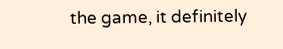the game, it definitely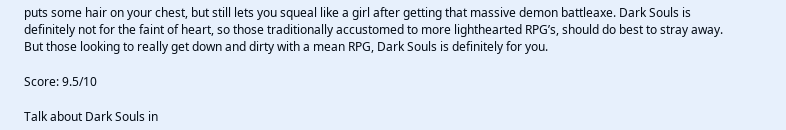puts some hair on your chest, but still lets you squeal like a girl after getting that massive demon battleaxe. Dark Souls is definitely not for the faint of heart, so those traditionally accustomed to more lighthearted RPG’s, should do best to stray away. But those looking to really get down and dirty with a mean RPG, Dark Souls is definitely for you.

Score: 9.5/10

Talk about Dark Souls in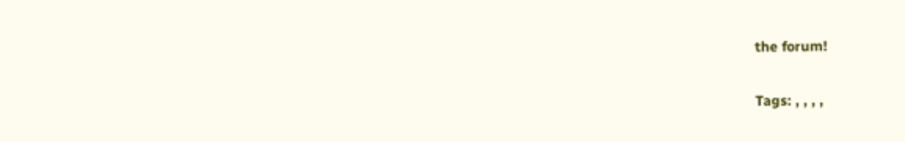the forum!

Tags: , , , ,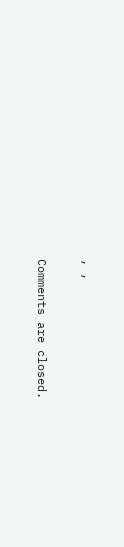, ,

Comments are closed.